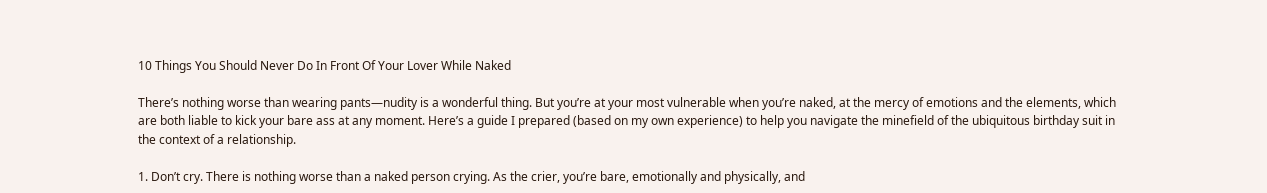10 Things You Should Never Do In Front Of Your Lover While Naked

There’s nothing worse than wearing pants—nudity is a wonderful thing. But you’re at your most vulnerable when you’re naked, at the mercy of emotions and the elements, which are both liable to kick your bare ass at any moment. Here’s a guide I prepared (based on my own experience) to help you navigate the minefield of the ubiquitous birthday suit in the context of a relationship.

1. Don’t cry. There is nothing worse than a naked person crying. As the crier, you’re bare, emotionally and physically, and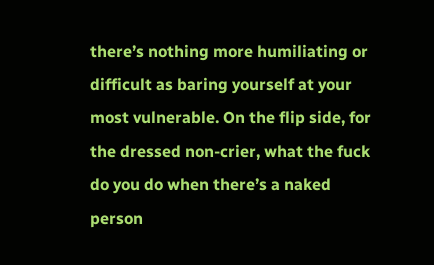there’s nothing more humiliating or difficult as baring yourself at your most vulnerable. On the flip side, for the dressed non-crier, what the fuck do you do when there’s a naked person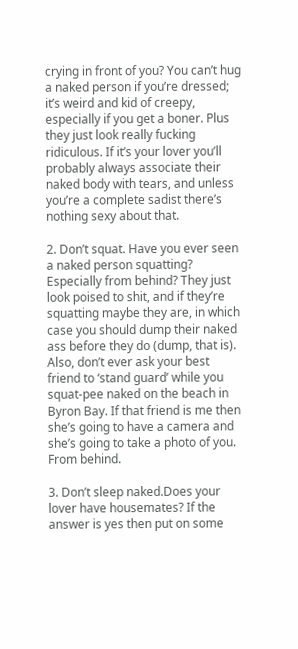crying in front of you? You can’t hug a naked person if you’re dressed; it’s weird and kid of creepy, especially if you get a boner. Plus they just look really fucking ridiculous. If it’s your lover you’ll probably always associate their naked body with tears, and unless you’re a complete sadist there’s nothing sexy about that.

2. Don’t squat. Have you ever seen a naked person squatting? Especially from behind? They just look poised to shit, and if they’re squatting maybe they are, in which case you should dump their naked ass before they do (dump, that is). Also, don’t ever ask your best friend to ‘stand guard’ while you squat-pee naked on the beach in Byron Bay. If that friend is me then she’s going to have a camera and she’s going to take a photo of you. From behind.

3. Don’t sleep naked.Does your lover have housemates? If the answer is yes then put on some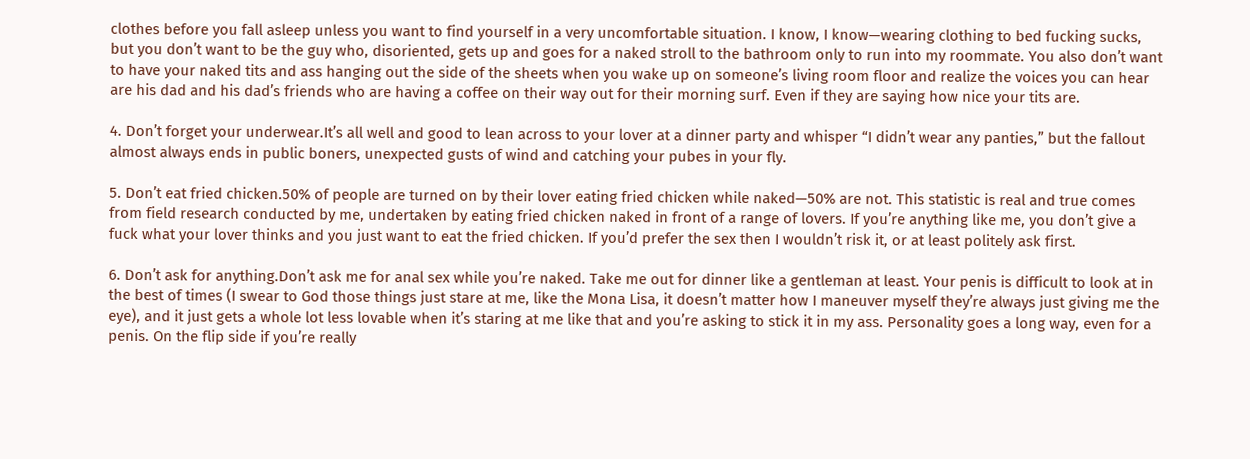clothes before you fall asleep unless you want to find yourself in a very uncomfortable situation. I know, I know—wearing clothing to bed fucking sucks, but you don’t want to be the guy who, disoriented, gets up and goes for a naked stroll to the bathroom only to run into my roommate. You also don’t want to have your naked tits and ass hanging out the side of the sheets when you wake up on someone’s living room floor and realize the voices you can hear are his dad and his dad’s friends who are having a coffee on their way out for their morning surf. Even if they are saying how nice your tits are.

4. Don’t forget your underwear.It’s all well and good to lean across to your lover at a dinner party and whisper “I didn’t wear any panties,” but the fallout almost always ends in public boners, unexpected gusts of wind and catching your pubes in your fly.

5. Don’t eat fried chicken.50% of people are turned on by their lover eating fried chicken while naked—50% are not. This statistic is real and true comes from field research conducted by me, undertaken by eating fried chicken naked in front of a range of lovers. If you’re anything like me, you don’t give a fuck what your lover thinks and you just want to eat the fried chicken. If you’d prefer the sex then I wouldn’t risk it, or at least politely ask first.

6. Don’t ask for anything.Don’t ask me for anal sex while you’re naked. Take me out for dinner like a gentleman at least. Your penis is difficult to look at in the best of times (I swear to God those things just stare at me, like the Mona Lisa, it doesn’t matter how I maneuver myself they’re always just giving me the eye), and it just gets a whole lot less lovable when it’s staring at me like that and you’re asking to stick it in my ass. Personality goes a long way, even for a penis. On the flip side if you’re really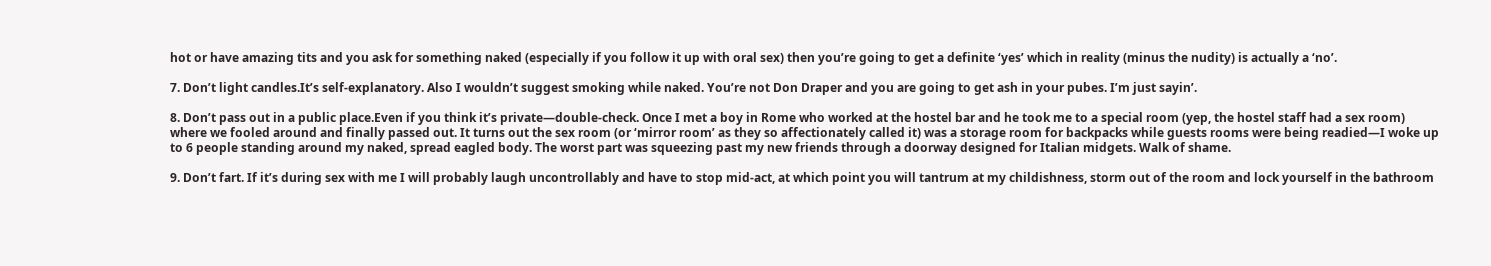hot or have amazing tits and you ask for something naked (especially if you follow it up with oral sex) then you’re going to get a definite ‘yes’ which in reality (minus the nudity) is actually a ‘no’.

7. Don’t light candles.It’s self-explanatory. Also I wouldn’t suggest smoking while naked. You’re not Don Draper and you are going to get ash in your pubes. I’m just sayin’.

8. Don’t pass out in a public place.Even if you think it’s private—double-check. Once I met a boy in Rome who worked at the hostel bar and he took me to a special room (yep, the hostel staff had a sex room) where we fooled around and finally passed out. It turns out the sex room (or ‘mirror room’ as they so affectionately called it) was a storage room for backpacks while guests rooms were being readied—I woke up to 6 people standing around my naked, spread eagled body. The worst part was squeezing past my new friends through a doorway designed for Italian midgets. Walk of shame.

9. Don’t fart. If it’s during sex with me I will probably laugh uncontrollably and have to stop mid-act, at which point you will tantrum at my childishness, storm out of the room and lock yourself in the bathroom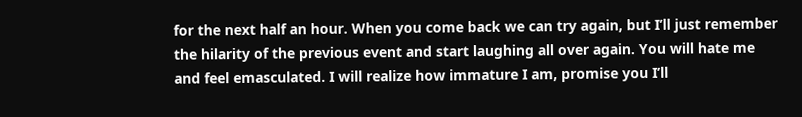for the next half an hour. When you come back we can try again, but I’ll just remember the hilarity of the previous event and start laughing all over again. You will hate me and feel emasculated. I will realize how immature I am, promise you I’ll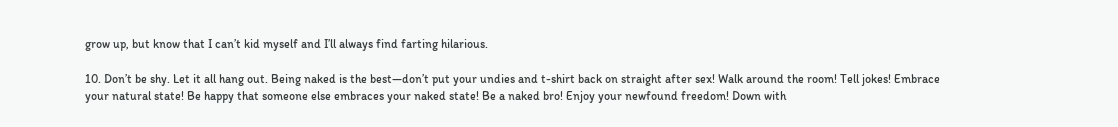grow up, but know that I can’t kid myself and I’ll always find farting hilarious.

10. Don’t be shy. Let it all hang out. Being naked is the best—don’t put your undies and t-shirt back on straight after sex! Walk around the room! Tell jokes! Embrace your natural state! Be happy that someone else embraces your naked state! Be a naked bro! Enjoy your newfound freedom! Down with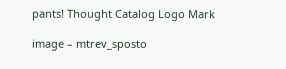pants! Thought Catalog Logo Mark

image – mtrev_sposto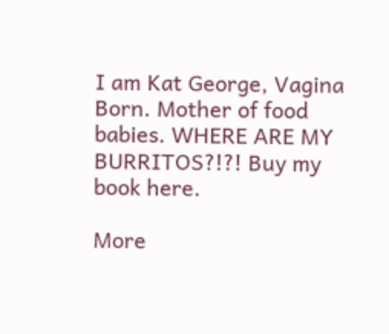I am Kat George, Vagina Born. Mother of food babies. WHERE ARE MY BURRITOS?!?! Buy my book here.

More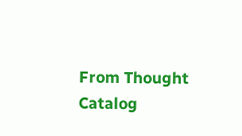From Thought Catalog